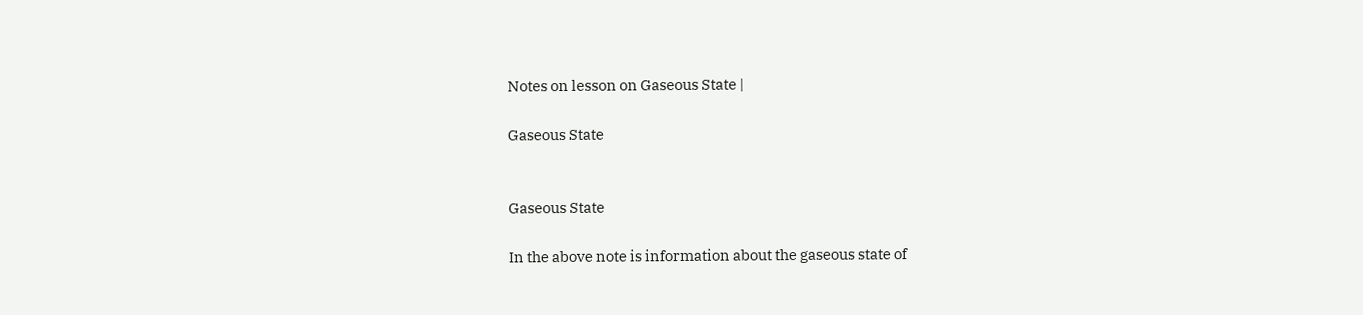Notes on lesson on Gaseous State |

Gaseous State


Gaseous State

In the above note is information about the gaseous state of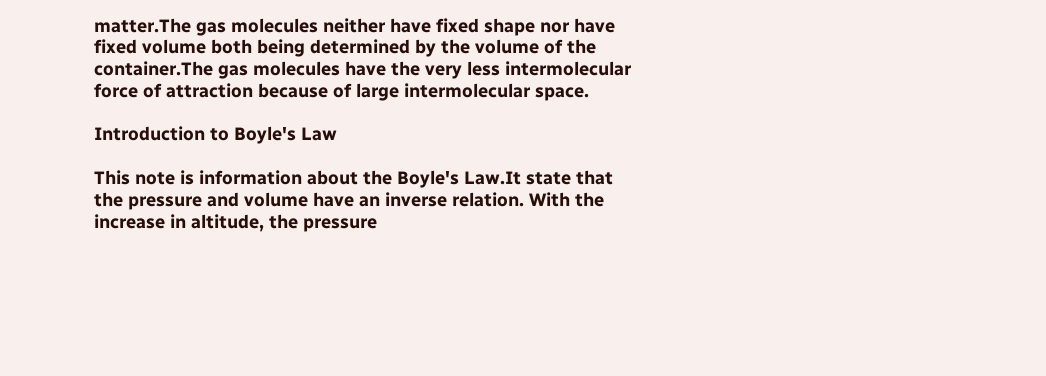matter.The gas molecules neither have fixed shape nor have fixed volume both being determined by the volume of the container.The gas molecules have the very less intermolecular force of attraction because of large intermolecular space.

Introduction to Boyle's Law

This note is information about the Boyle's Law.It state that the pressure and volume have an inverse relation. With the increase in altitude, the pressure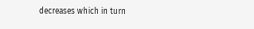decreases which in turn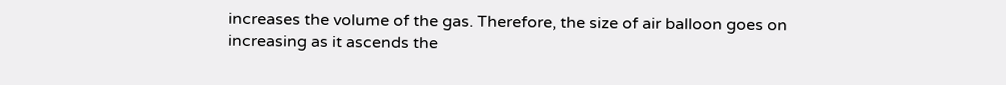increases the volume of the gas. Therefore, the size of air balloon goes on increasing as it ascends the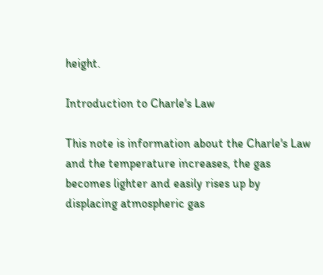height.

Introduction to Charle's Law

This note is information about the Charle's Law and the temperature increases, the gas becomes lighter and easily rises up by displacing atmospheric gas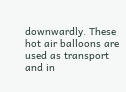downwardly. These hot air balloons are used as transport and in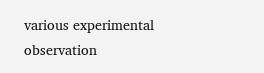various experimental observation